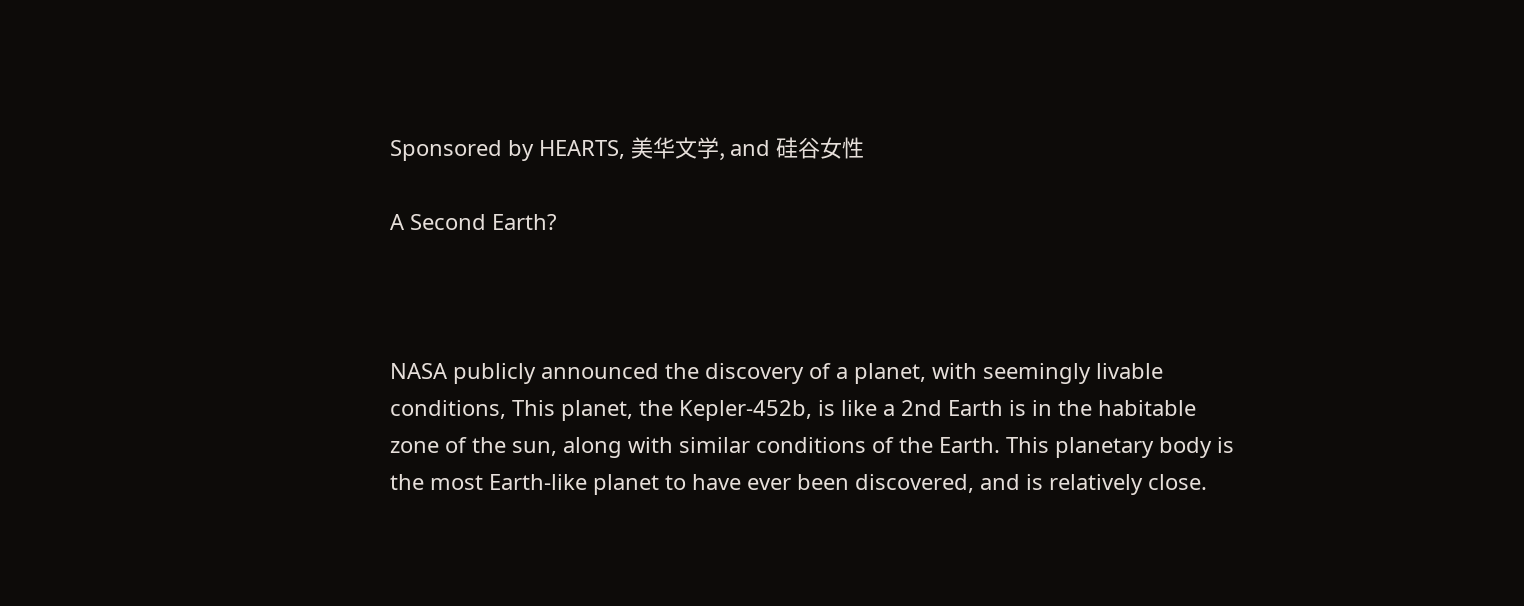Sponsored by HEARTS, 美华文学, and 硅谷女性

A Second Earth?



NASA publicly announced the discovery of a planet, with seemingly livable conditions, This planet, the Kepler-452b, is like a 2nd Earth is in the habitable zone of the sun, along with similar conditions of the Earth. This planetary body is the most Earth-like planet to have ever been discovered, and is relatively close.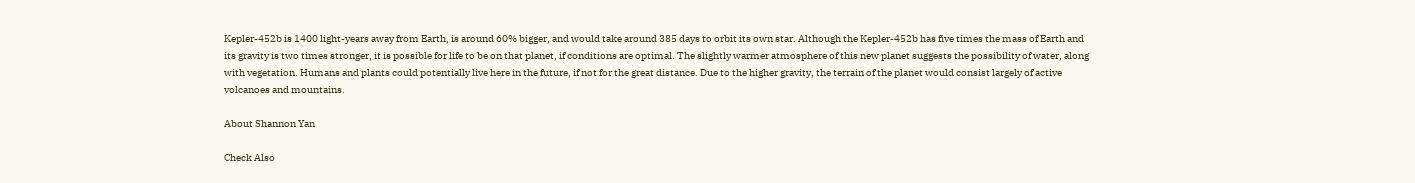Kepler-452b is 1400 light-years away from Earth, is around 60% bigger, and would take around 385 days to orbit its own star. Although the Kepler-452b has five times the mass of Earth and its gravity is two times stronger, it is possible for life to be on that planet, if conditions are optimal. The slightly warmer atmosphere of this new planet suggests the possibility of water, along with vegetation. Humans and plants could potentially live here in the future, if not for the great distance. Due to the higher gravity, the terrain of the planet would consist largely of active volcanoes and mountains.

About Shannon Yan

Check Also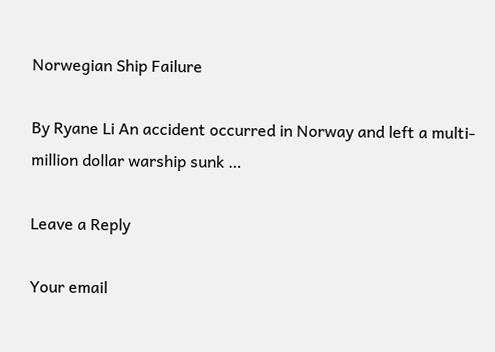Norwegian Ship Failure

By Ryane Li An accident occurred in Norway and left a multi-million dollar warship sunk …

Leave a Reply

Your email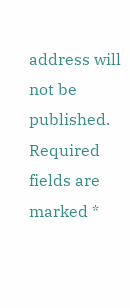address will not be published. Required fields are marked *